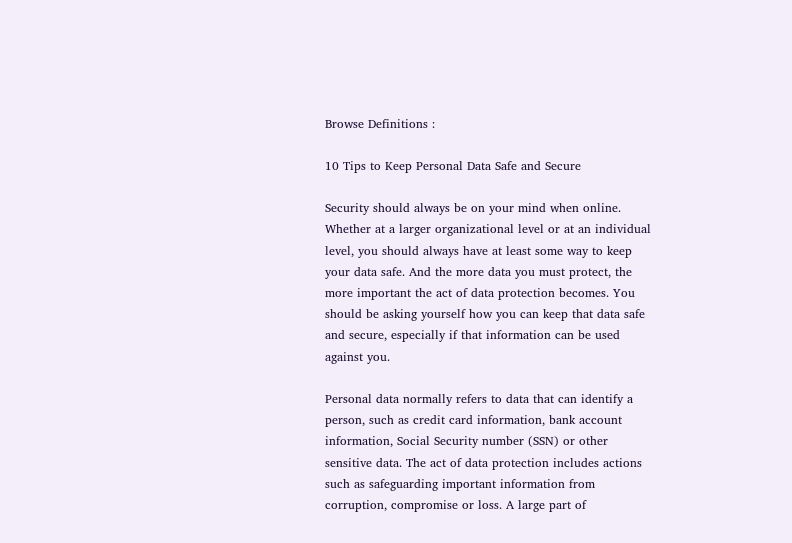Browse Definitions :

10 Tips to Keep Personal Data Safe and Secure

Security should always be on your mind when online. Whether at a larger organizational level or at an individual level, you should always have at least some way to keep your data safe. And the more data you must protect, the more important the act of data protection becomes. You should be asking yourself how you can keep that data safe and secure, especially if that information can be used against you.

Personal data normally refers to data that can identify a person, such as credit card information, bank account information, Social Security number (SSN) or other sensitive data. The act of data protection includes actions such as safeguarding important information from corruption, compromise or loss. A large part of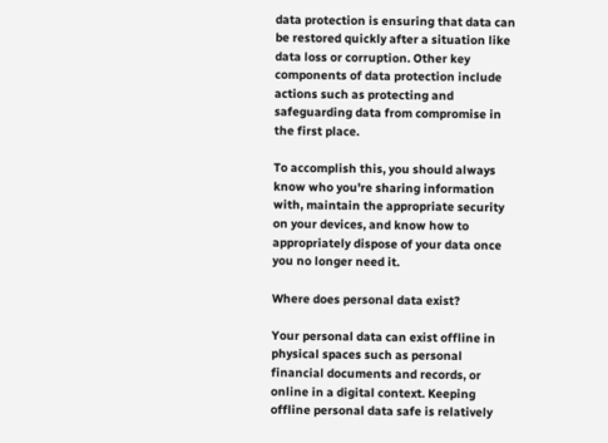data protection is ensuring that data can be restored quickly after a situation like data loss or corruption. Other key components of data protection include actions such as protecting and safeguarding data from compromise in the first place.

To accomplish this, you should always know who you're sharing information with, maintain the appropriate security on your devices, and know how to appropriately dispose of your data once you no longer need it.

Where does personal data exist?

Your personal data can exist offline in physical spaces such as personal financial documents and records, or online in a digital context. Keeping offline personal data safe is relatively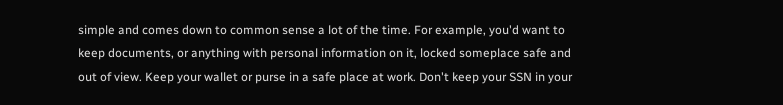simple and comes down to common sense a lot of the time. For example, you'd want to keep documents, or anything with personal information on it, locked someplace safe and out of view. Keep your wallet or purse in a safe place at work. Don't keep your SSN in your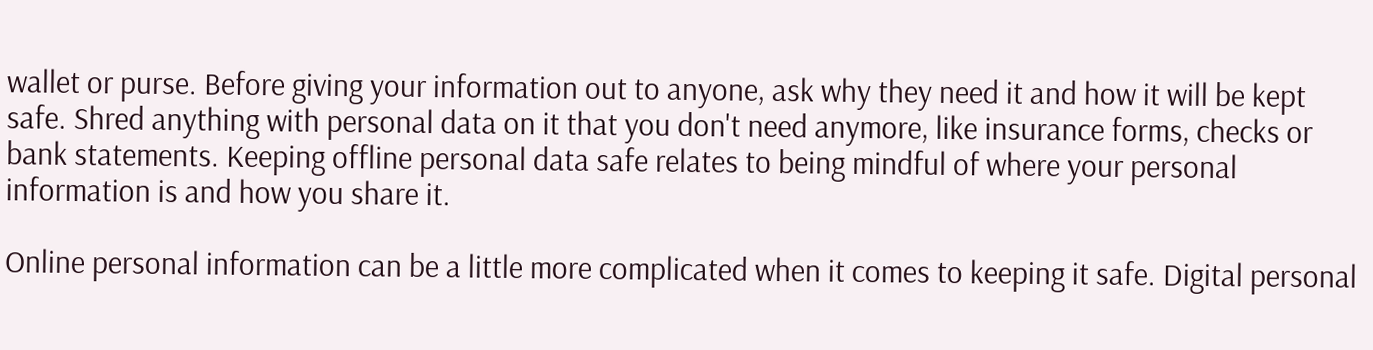wallet or purse. Before giving your information out to anyone, ask why they need it and how it will be kept safe. Shred anything with personal data on it that you don't need anymore, like insurance forms, checks or bank statements. Keeping offline personal data safe relates to being mindful of where your personal information is and how you share it.

Online personal information can be a little more complicated when it comes to keeping it safe. Digital personal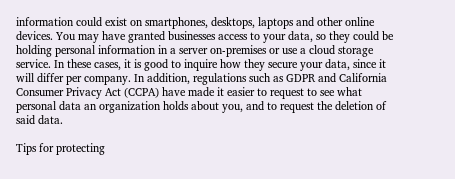information could exist on smartphones, desktops, laptops and other online devices. You may have granted businesses access to your data, so they could be holding personal information in a server on-premises or use a cloud storage service. In these cases, it is good to inquire how they secure your data, since it will differ per company. In addition, regulations such as GDPR and California Consumer Privacy Act (CCPA) have made it easier to request to see what personal data an organization holds about you, and to request the deletion of said data.

Tips for protecting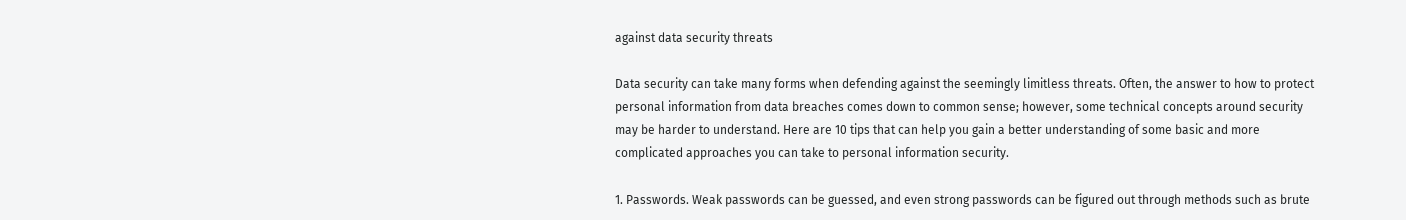against data security threats

Data security can take many forms when defending against the seemingly limitless threats. Often, the answer to how to protect personal information from data breaches comes down to common sense; however, some technical concepts around security may be harder to understand. Here are 10 tips that can help you gain a better understanding of some basic and more complicated approaches you can take to personal information security.

1. Passwords. Weak passwords can be guessed, and even strong passwords can be figured out through methods such as brute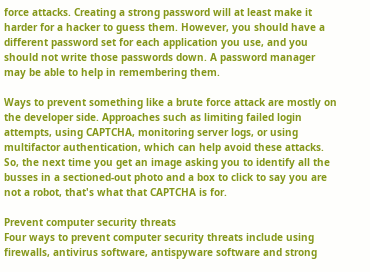force attacks. Creating a strong password will at least make it harder for a hacker to guess them. However, you should have a different password set for each application you use, and you should not write those passwords down. A password manager may be able to help in remembering them.

Ways to prevent something like a brute force attack are mostly on the developer side. Approaches such as limiting failed login attempts, using CAPTCHA, monitoring server logs, or using multifactor authentication, which can help avoid these attacks. So, the next time you get an image asking you to identify all the busses in a sectioned-out photo and a box to click to say you are not a robot, that's what that CAPTCHA is for.

Prevent computer security threats
Four ways to prevent computer security threats include using firewalls, antivirus software, antispyware software and strong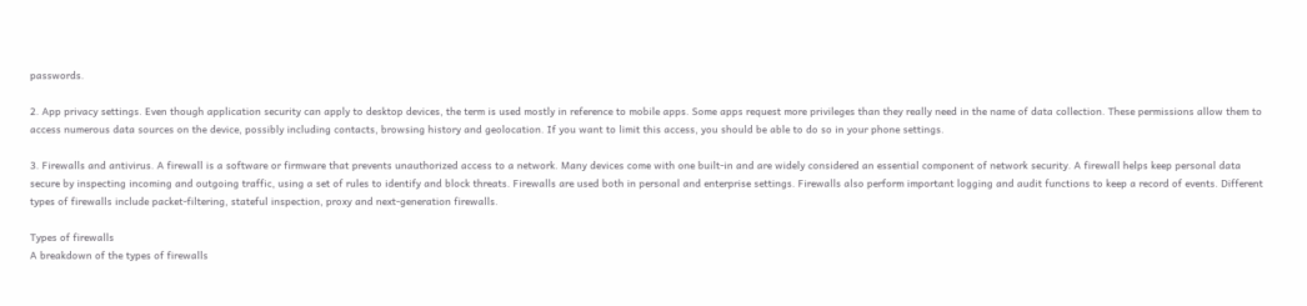passwords.

2. App privacy settings. Even though application security can apply to desktop devices, the term is used mostly in reference to mobile apps. Some apps request more privileges than they really need in the name of data collection. These permissions allow them to access numerous data sources on the device, possibly including contacts, browsing history and geolocation. If you want to limit this access, you should be able to do so in your phone settings.

3. Firewalls and antivirus. A firewall is a software or firmware that prevents unauthorized access to a network. Many devices come with one built-in and are widely considered an essential component of network security. A firewall helps keep personal data secure by inspecting incoming and outgoing traffic, using a set of rules to identify and block threats. Firewalls are used both in personal and enterprise settings. Firewalls also perform important logging and audit functions to keep a record of events. Different types of firewalls include packet-filtering, stateful inspection, proxy and next-generation firewalls.

Types of firewalls
A breakdown of the types of firewalls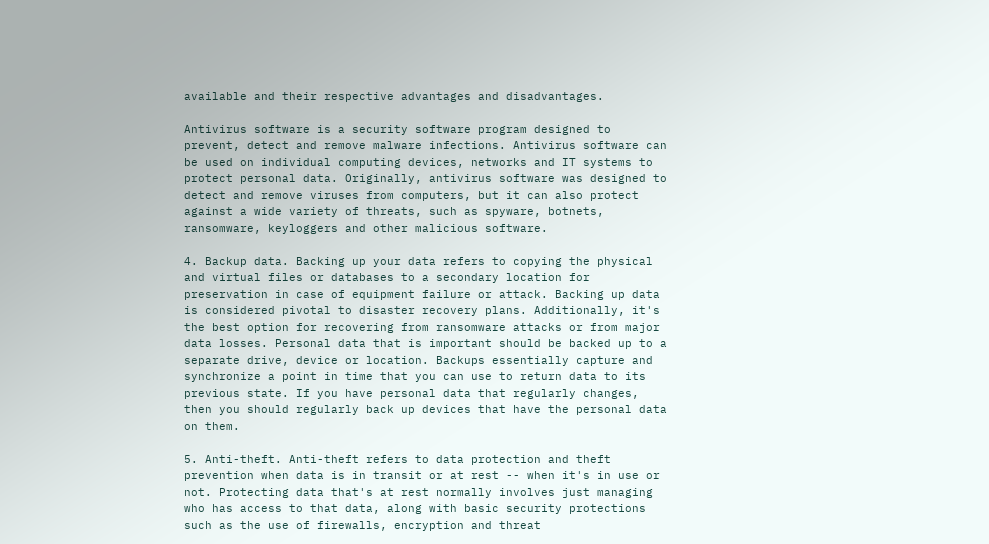available and their respective advantages and disadvantages.

Antivirus software is a security software program designed to prevent, detect and remove malware infections. Antivirus software can be used on individual computing devices, networks and IT systems to protect personal data. Originally, antivirus software was designed to detect and remove viruses from computers, but it can also protect against a wide variety of threats, such as spyware, botnets, ransomware, keyloggers and other malicious software.

4. Backup data. Backing up your data refers to copying the physical and virtual files or databases to a secondary location for preservation in case of equipment failure or attack. Backing up data is considered pivotal to disaster recovery plans. Additionally, it's the best option for recovering from ransomware attacks or from major data losses. Personal data that is important should be backed up to a separate drive, device or location. Backups essentially capture and synchronize a point in time that you can use to return data to its previous state. If you have personal data that regularly changes, then you should regularly back up devices that have the personal data on them.

5. Anti-theft. Anti-theft refers to data protection and theft prevention when data is in transit or at rest -- when it's in use or not. Protecting data that's at rest normally involves just managing who has access to that data, along with basic security protections such as the use of firewalls, encryption and threat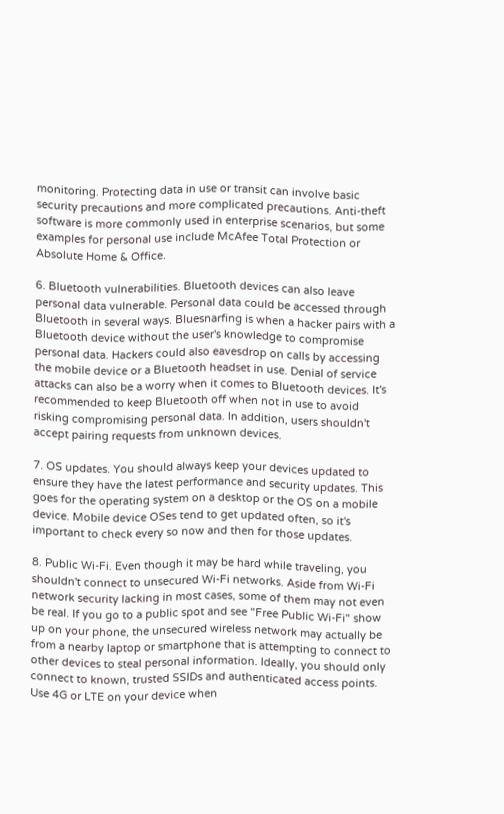monitoring. Protecting data in use or transit can involve basic security precautions and more complicated precautions. Anti-theft software is more commonly used in enterprise scenarios, but some examples for personal use include McAfee Total Protection or Absolute Home & Office.

6. Bluetooth vulnerabilities. Bluetooth devices can also leave personal data vulnerable. Personal data could be accessed through Bluetooth in several ways. Bluesnarfing is when a hacker pairs with a Bluetooth device without the user's knowledge to compromise personal data. Hackers could also eavesdrop on calls by accessing the mobile device or a Bluetooth headset in use. Denial of service attacks can also be a worry when it comes to Bluetooth devices. It's recommended to keep Bluetooth off when not in use to avoid risking compromising personal data. In addition, users shouldn't accept pairing requests from unknown devices.

7. OS updates. You should always keep your devices updated to ensure they have the latest performance and security updates. This goes for the operating system on a desktop or the OS on a mobile device. Mobile device OSes tend to get updated often, so it's important to check every so now and then for those updates.

8. Public Wi-Fi. Even though it may be hard while traveling, you shouldn't connect to unsecured Wi-Fi networks. Aside from Wi-Fi network security lacking in most cases, some of them may not even be real. If you go to a public spot and see "Free Public Wi-Fi" show up on your phone, the unsecured wireless network may actually be from a nearby laptop or smartphone that is attempting to connect to other devices to steal personal information. Ideally, you should only connect to known, trusted SSIDs and authenticated access points. Use 4G or LTE on your device when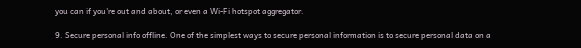you can if you're out and about, or even a Wi-Fi hotspot aggregator.

9. Secure personal info offline. One of the simplest ways to secure personal information is to secure personal data on a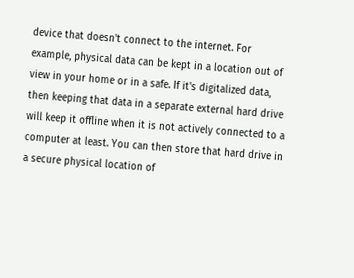device that doesn't connect to the internet. For example, physical data can be kept in a location out of view in your home or in a safe. If it's digitalized data, then keeping that data in a separate external hard drive will keep it offline when it is not actively connected to a computer at least. You can then store that hard drive in a secure physical location of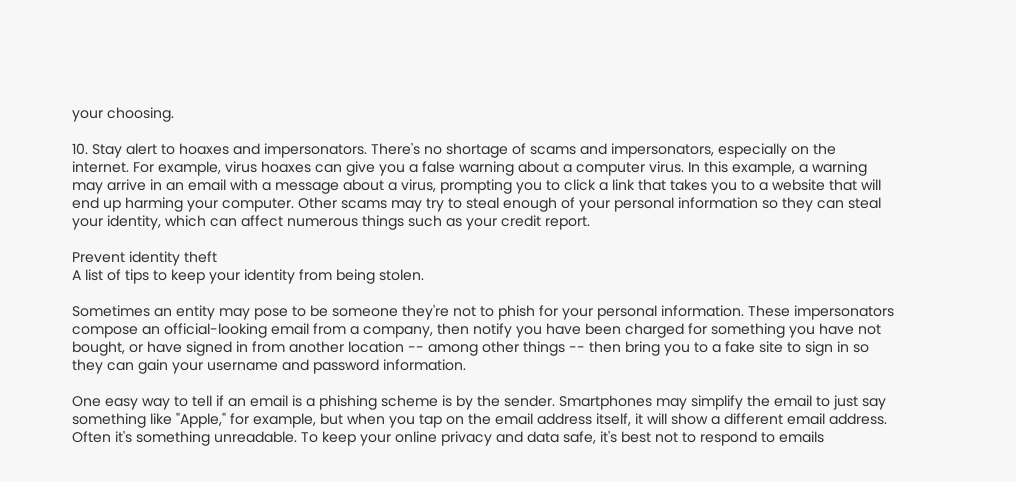your choosing.

10. Stay alert to hoaxes and impersonators. There's no shortage of scams and impersonators, especially on the internet. For example, virus hoaxes can give you a false warning about a computer virus. In this example, a warning may arrive in an email with a message about a virus, prompting you to click a link that takes you to a website that will end up harming your computer. Other scams may try to steal enough of your personal information so they can steal your identity, which can affect numerous things such as your credit report.

Prevent identity theft
A list of tips to keep your identity from being stolen.

Sometimes an entity may pose to be someone they're not to phish for your personal information. These impersonators compose an official-looking email from a company, then notify you have been charged for something you have not bought, or have signed in from another location -- among other things -- then bring you to a fake site to sign in so they can gain your username and password information.

One easy way to tell if an email is a phishing scheme is by the sender. Smartphones may simplify the email to just say something like "Apple," for example, but when you tap on the email address itself, it will show a different email address. Often it's something unreadable. To keep your online privacy and data safe, it's best not to respond to emails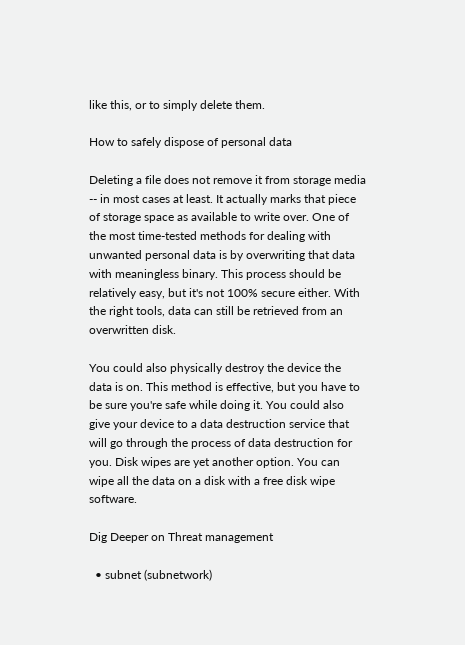like this, or to simply delete them.

How to safely dispose of personal data

Deleting a file does not remove it from storage media -- in most cases at least. It actually marks that piece of storage space as available to write over. One of the most time-tested methods for dealing with unwanted personal data is by overwriting that data with meaningless binary. This process should be relatively easy, but it's not 100% secure either. With the right tools, data can still be retrieved from an overwritten disk.

You could also physically destroy the device the data is on. This method is effective, but you have to be sure you're safe while doing it. You could also give your device to a data destruction service that will go through the process of data destruction for you. Disk wipes are yet another option. You can wipe all the data on a disk with a free disk wipe software.

Dig Deeper on Threat management

  • subnet (subnetwork)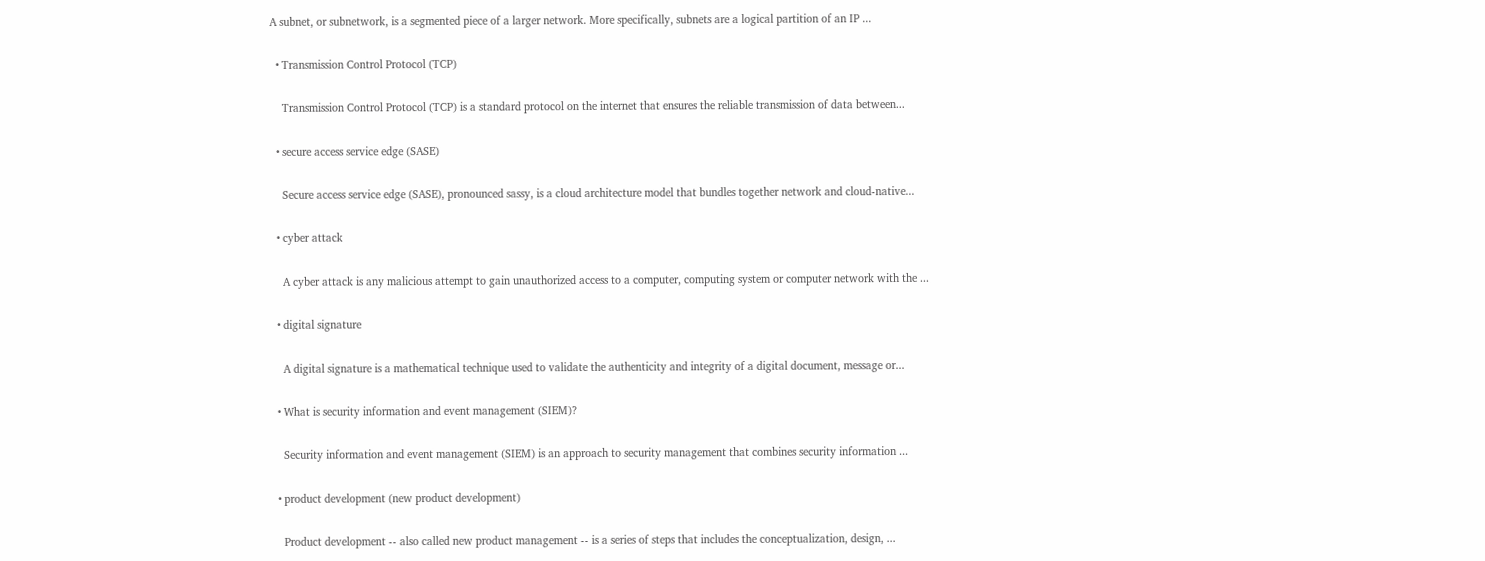A subnet, or subnetwork, is a segmented piece of a larger network. More specifically, subnets are a logical partition of an IP ...

  • Transmission Control Protocol (TCP)

    Transmission Control Protocol (TCP) is a standard protocol on the internet that ensures the reliable transmission of data between...

  • secure access service edge (SASE)

    Secure access service edge (SASE), pronounced sassy, is a cloud architecture model that bundles together network and cloud-native...

  • cyber attack

    A cyber attack is any malicious attempt to gain unauthorized access to a computer, computing system or computer network with the ...

  • digital signature

    A digital signature is a mathematical technique used to validate the authenticity and integrity of a digital document, message or...

  • What is security information and event management (SIEM)?

    Security information and event management (SIEM) is an approach to security management that combines security information ...

  • product development (new product development)

    Product development -- also called new product management -- is a series of steps that includes the conceptualization, design, ...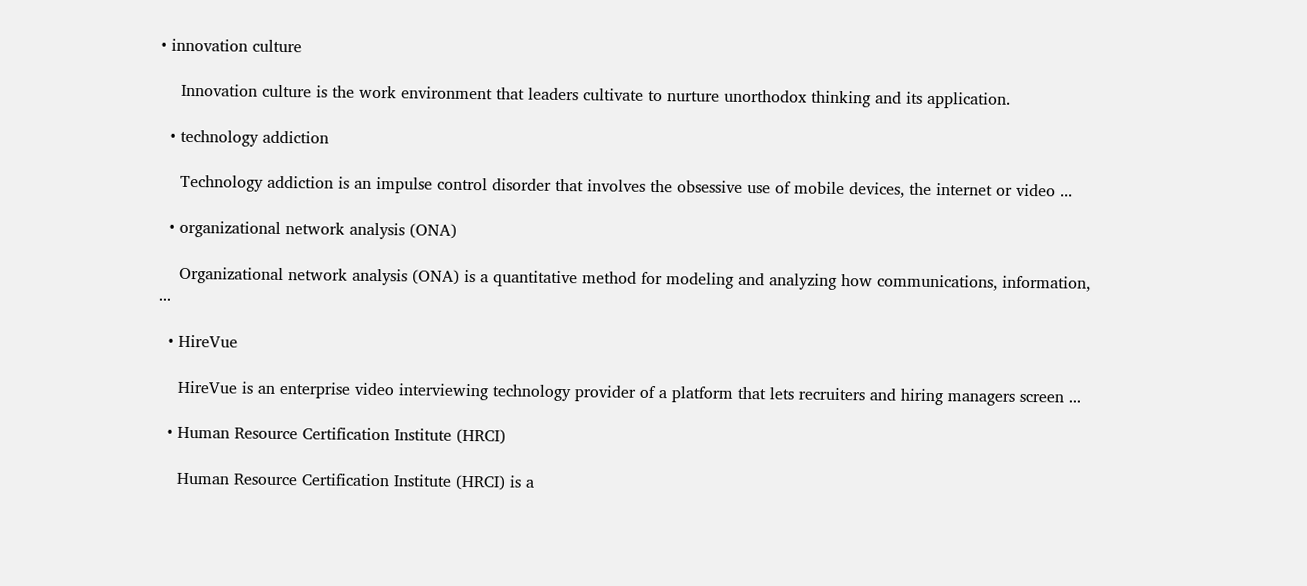• innovation culture

    Innovation culture is the work environment that leaders cultivate to nurture unorthodox thinking and its application.

  • technology addiction

    Technology addiction is an impulse control disorder that involves the obsessive use of mobile devices, the internet or video ...

  • organizational network analysis (ONA)

    Organizational network analysis (ONA) is a quantitative method for modeling and analyzing how communications, information, ...

  • HireVue

    HireVue is an enterprise video interviewing technology provider of a platform that lets recruiters and hiring managers screen ...

  • Human Resource Certification Institute (HRCI)

    Human Resource Certification Institute (HRCI) is a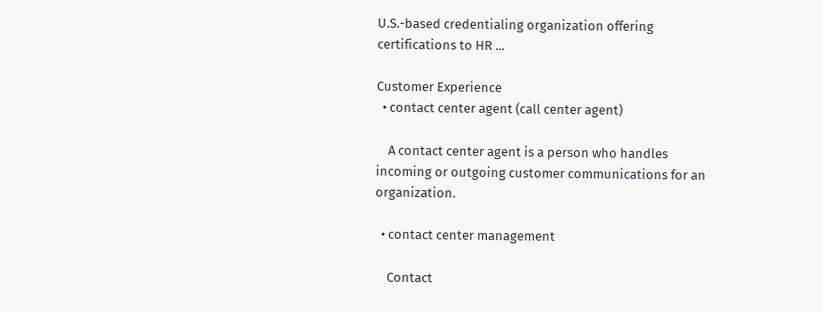U.S.-based credentialing organization offering certifications to HR ...

Customer Experience
  • contact center agent (call center agent)

    A contact center agent is a person who handles incoming or outgoing customer communications for an organization.

  • contact center management

    Contact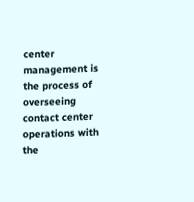center management is the process of overseeing contact center operations with the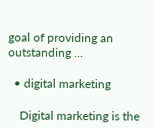goal of providing an outstanding ...

  • digital marketing

    Digital marketing is the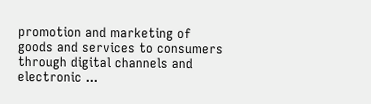promotion and marketing of goods and services to consumers through digital channels and electronic ...